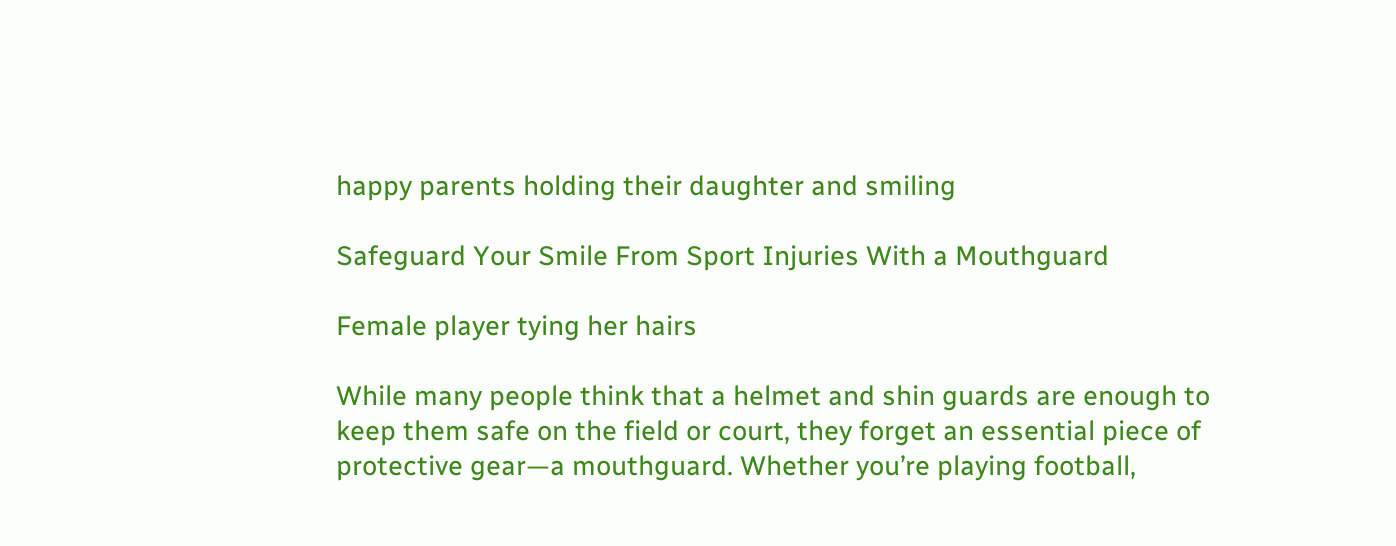happy parents holding their daughter and smiling

Safeguard Your Smile From Sport Injuries With a Mouthguard

Female player tying her hairs

While many people think that a helmet and shin guards are enough to keep them safe on the field or court, they forget an essential piece of protective gear—a mouthguard. Whether you’re playing football,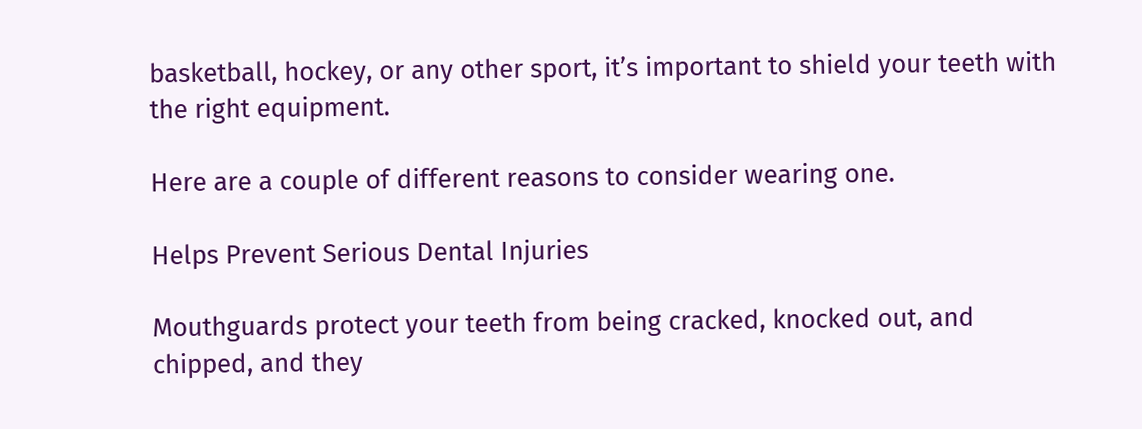basketball, hockey, or any other sport, it’s important to shield your teeth with the right equipment.

Here are a couple of different reasons to consider wearing one.

Helps Prevent Serious Dental Injuries

Mouthguards protect your teeth from being cracked, knocked out, and chipped, and they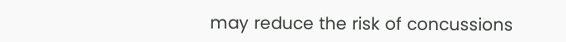may reduce the risk of concussions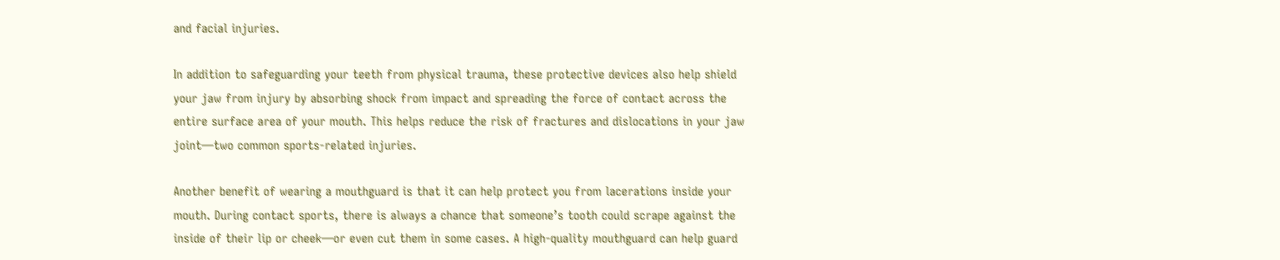and facial injuries.

In addition to safeguarding your teeth from physical trauma, these protective devices also help shield your jaw from injury by absorbing shock from impact and spreading the force of contact across the entire surface area of your mouth. This helps reduce the risk of fractures and dislocations in your jaw joint—two common sports-related injuries.

Another benefit of wearing a mouthguard is that it can help protect you from lacerations inside your mouth. During contact sports, there is always a chance that someone’s tooth could scrape against the inside of their lip or cheek—or even cut them in some cases. A high-quality mouthguard can help guard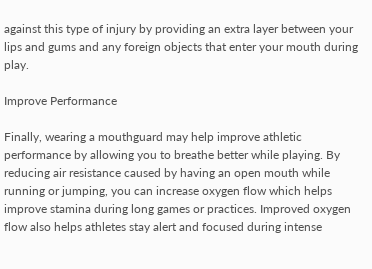against this type of injury by providing an extra layer between your lips and gums and any foreign objects that enter your mouth during play.

Improve Performance

Finally, wearing a mouthguard may help improve athletic performance by allowing you to breathe better while playing. By reducing air resistance caused by having an open mouth while running or jumping, you can increase oxygen flow which helps improve stamina during long games or practices. Improved oxygen flow also helps athletes stay alert and focused during intense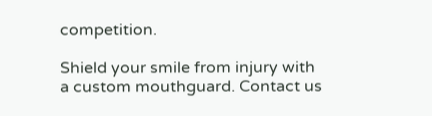competition.

Shield your smile from injury with a custom mouthguard. Contact us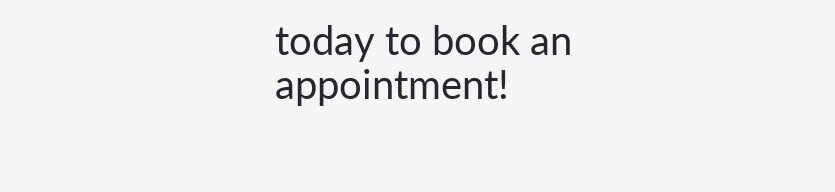today to book an appointment!